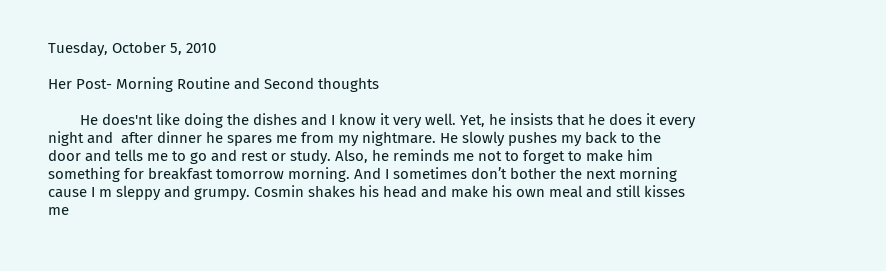Tuesday, October 5, 2010

Her Post- Morning Routine and Second thoughts

        He does'nt like doing the dishes and I know it very well. Yet, he insists that he does it every night and  after dinner he spares me from my nightmare. He slowly pushes my back to the door and tells me to go and rest or study. Also, he reminds me not to forget to make him something for breakfast tomorrow morning. And I sometimes don’t bother the next morning cause I m sleppy and grumpy. Cosmin shakes his head and make his own meal and still kisses me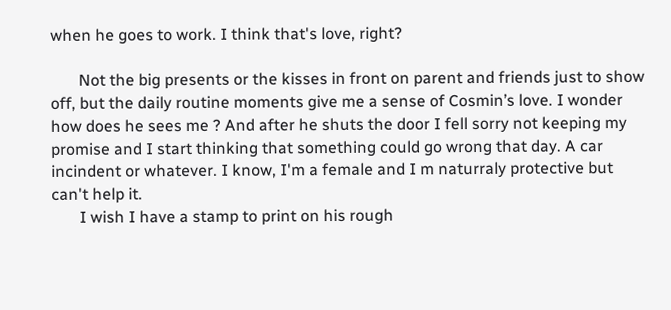when he goes to work. I think that's love, right?

       Not the big presents or the kisses in front on parent and friends just to show off, but the daily routine moments give me a sense of Cosmin’s love. I wonder how does he sees me ? And after he shuts the door I fell sorry not keeping my promise and I start thinking that something could go wrong that day. A car incindent or whatever. I know, I'm a female and I m naturraly protective but can't help it.
       I wish I have a stamp to print on his rough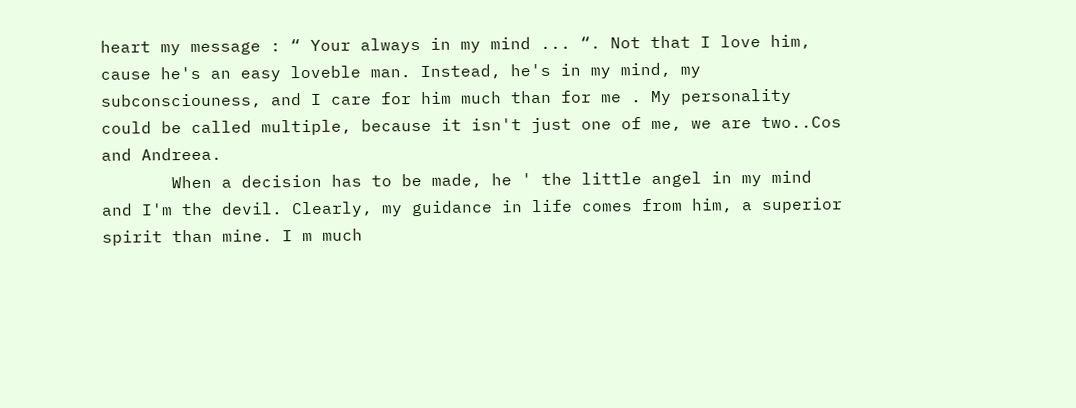heart my message : “ Your always in my mind ... “. Not that I love him, cause he's an easy loveble man. Instead, he's in my mind, my subconsciouness, and I care for him much than for me . My personality could be called multiple, because it isn't just one of me, we are two..Cos and Andreea.
       When a decision has to be made, he ' the little angel in my mind and I'm the devil. Clearly, my guidance in life comes from him, a superior spirit than mine. I m much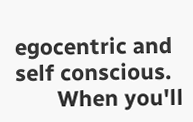egocentric and self conscious.
       When you'll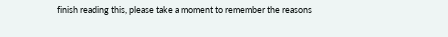finish reading this, please take a moment to remember the reasons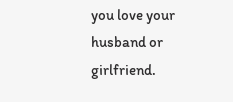you love your husband or girlfriend.